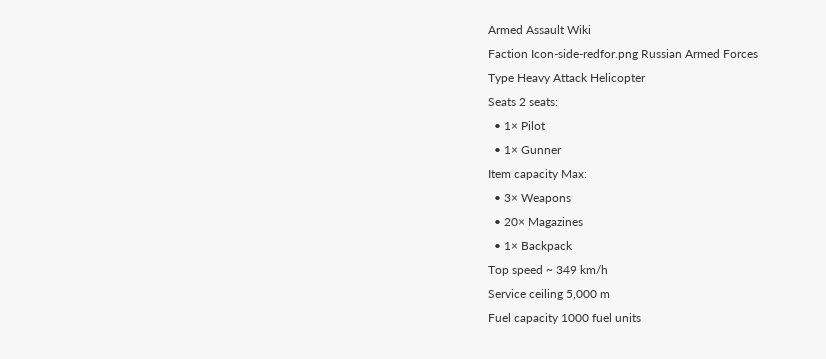Armed Assault Wiki
Faction Icon-side-redfor.png Russian Armed Forces
Type Heavy Attack Helicopter
Seats 2 seats:
  • 1× Pilot
  • 1× Gunner
Item capacity Max:
  • 3× Weapons
  • 20× Magazines
  • 1× Backpack
Top speed ~ 349 km/h
Service ceiling 5,000 m
Fuel capacity 1000 fuel units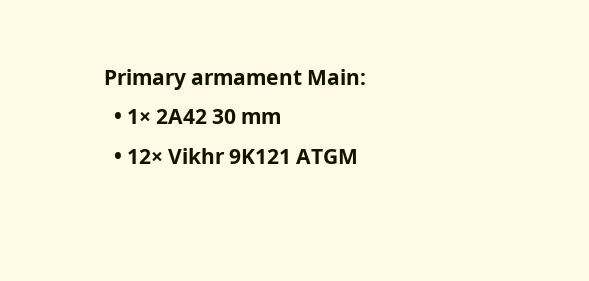Primary armament Main:
  • 1× 2A42 30 mm
  • 12× Vikhr 9K121 ATGM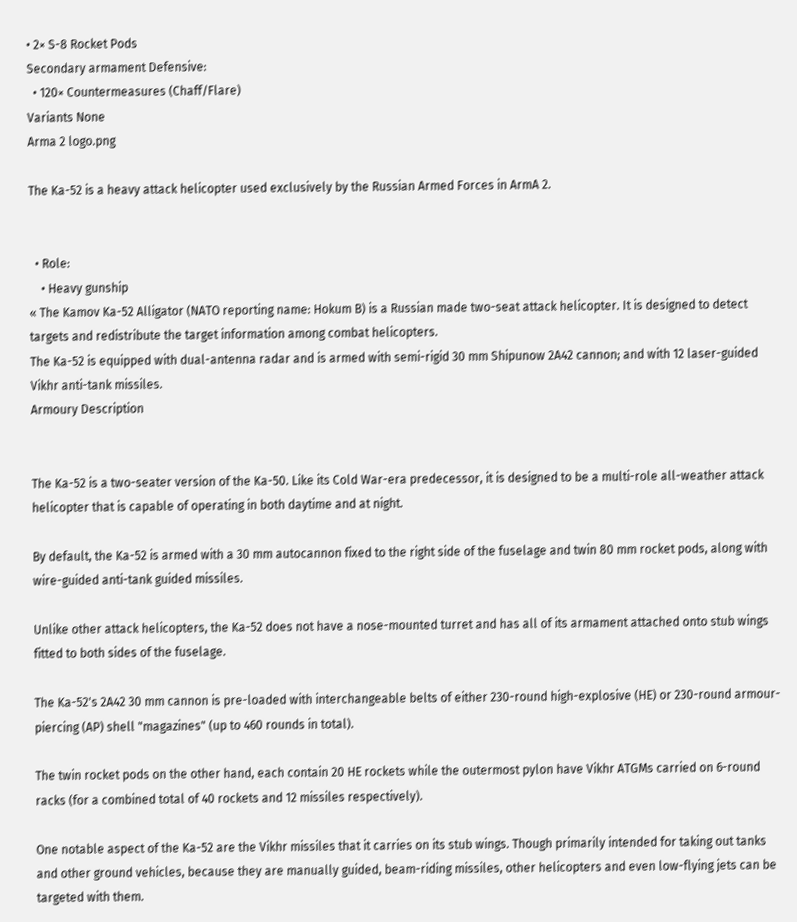• 2× S-8 Rocket Pods
Secondary armament Defensive:
  • 120× Countermeasures (Chaff/Flare)
Variants None
Arma 2 logo.png

The Ka-52 is a heavy attack helicopter used exclusively by the Russian Armed Forces in ArmA 2.


  • Role:
    • Heavy gunship
« The Kamov Ka-52 Alligator (NATO reporting name: Hokum B) is a Russian made two-seat attack helicopter. It is designed to detect targets and redistribute the target information among combat helicopters.
The Ka-52 is equipped with dual-antenna radar and is armed with semi-rigid 30 mm Shipunow 2A42 cannon; and with 12 laser-guided Vikhr anti-tank missiles.
Armoury Description


The Ka-52 is a two-seater version of the Ka-50. Like its Cold War-era predecessor, it is designed to be a multi-role all-weather attack helicopter that is capable of operating in both daytime and at night.

By default, the Ka-52 is armed with a 30 mm autocannon fixed to the right side of the fuselage and twin 80 mm rocket pods, along with wire-guided anti-tank guided missiles.

Unlike other attack helicopters, the Ka-52 does not have a nose-mounted turret and has all of its armament attached onto stub wings fitted to both sides of the fuselage.

The Ka-52's 2A42 30 mm cannon is pre-loaded with interchangeable belts of either 230-round high-explosive (HE) or 230-round armour-piercing (AP) shell "magazines" (up to 460 rounds in total).

The twin rocket pods on the other hand, each contain 20 HE rockets while the outermost pylon have Vikhr ATGMs carried on 6-round racks (for a combined total of 40 rockets and 12 missiles respectively).

One notable aspect of the Ka-52 are the Vikhr missiles that it carries on its stub wings. Though primarily intended for taking out tanks and other ground vehicles, because they are manually guided, beam-riding missiles, other helicopters and even low-flying jets can be targeted with them.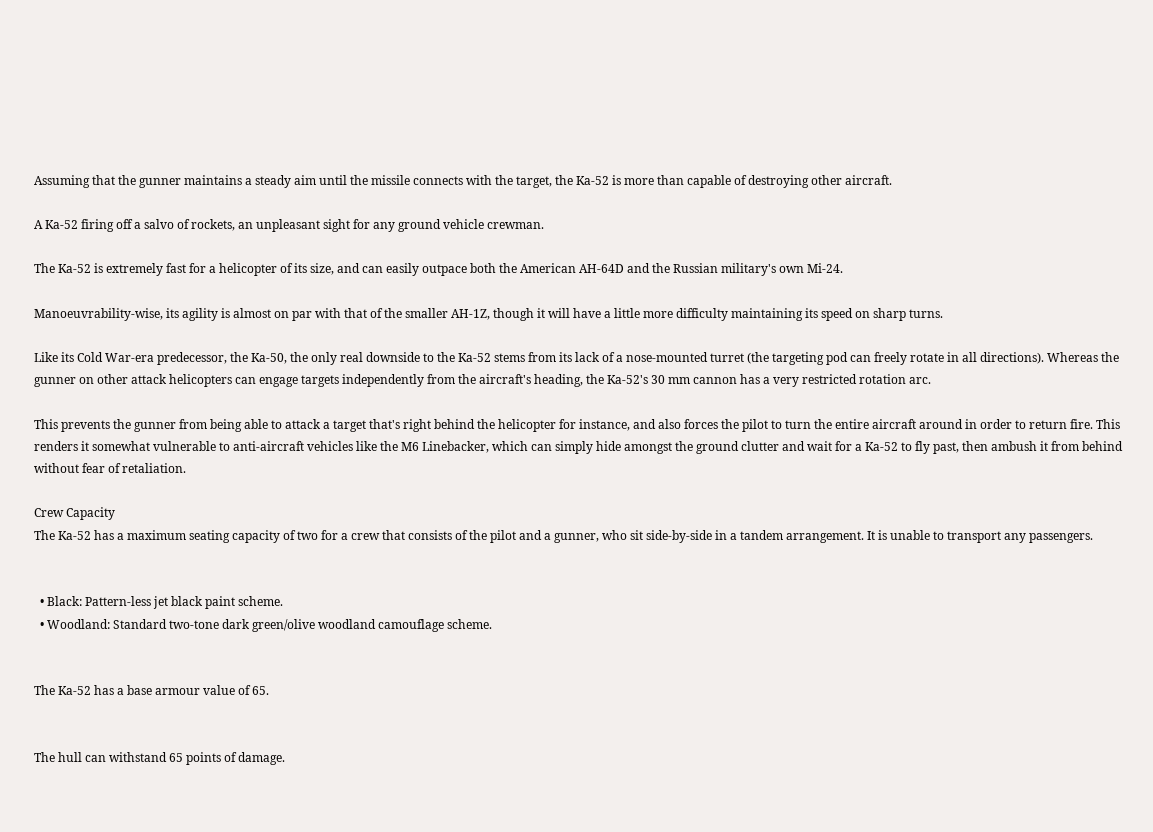Assuming that the gunner maintains a steady aim until the missile connects with the target, the Ka-52 is more than capable of destroying other aircraft.

A Ka-52 firing off a salvo of rockets, an unpleasant sight for any ground vehicle crewman.

The Ka-52 is extremely fast for a helicopter of its size, and can easily outpace both the American AH-64D and the Russian military's own Mi-24.

Manoeuvrability-wise, its agility is almost on par with that of the smaller AH-1Z, though it will have a little more difficulty maintaining its speed on sharp turns.

Like its Cold War-era predecessor, the Ka-50, the only real downside to the Ka-52 stems from its lack of a nose-mounted turret (the targeting pod can freely rotate in all directions). Whereas the gunner on other attack helicopters can engage targets independently from the aircraft's heading, the Ka-52's 30 mm cannon has a very restricted rotation arc.

This prevents the gunner from being able to attack a target that's right behind the helicopter for instance, and also forces the pilot to turn the entire aircraft around in order to return fire. This renders it somewhat vulnerable to anti-aircraft vehicles like the M6 Linebacker, which can simply hide amongst the ground clutter and wait for a Ka-52 to fly past, then ambush it from behind without fear of retaliation.

Crew Capacity
The Ka-52 has a maximum seating capacity of two for a crew that consists of the pilot and a gunner, who sit side-by-side in a tandem arrangement. It is unable to transport any passengers.


  • Black: Pattern-less jet black paint scheme.
  • Woodland: Standard two-tone dark green/olive woodland camouflage scheme.


The Ka-52 has a base armour value of 65.


The hull can withstand 65 points of damage.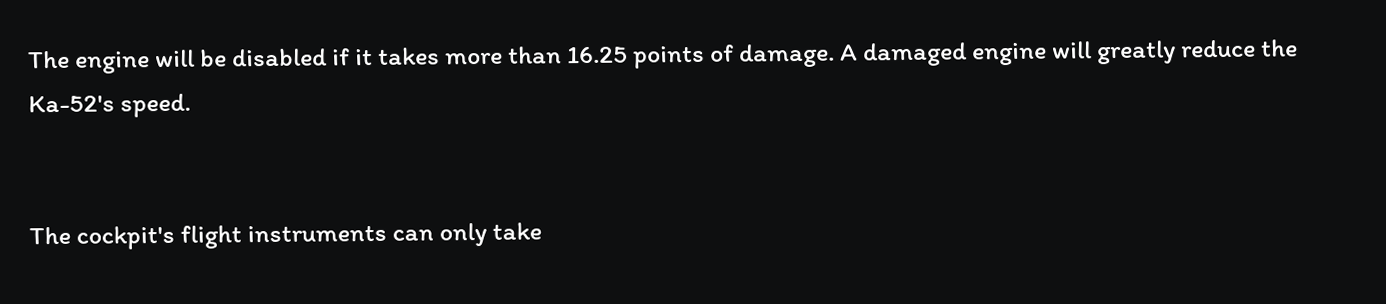The engine will be disabled if it takes more than 16.25 points of damage. A damaged engine will greatly reduce the Ka-52's speed.


The cockpit's flight instruments can only take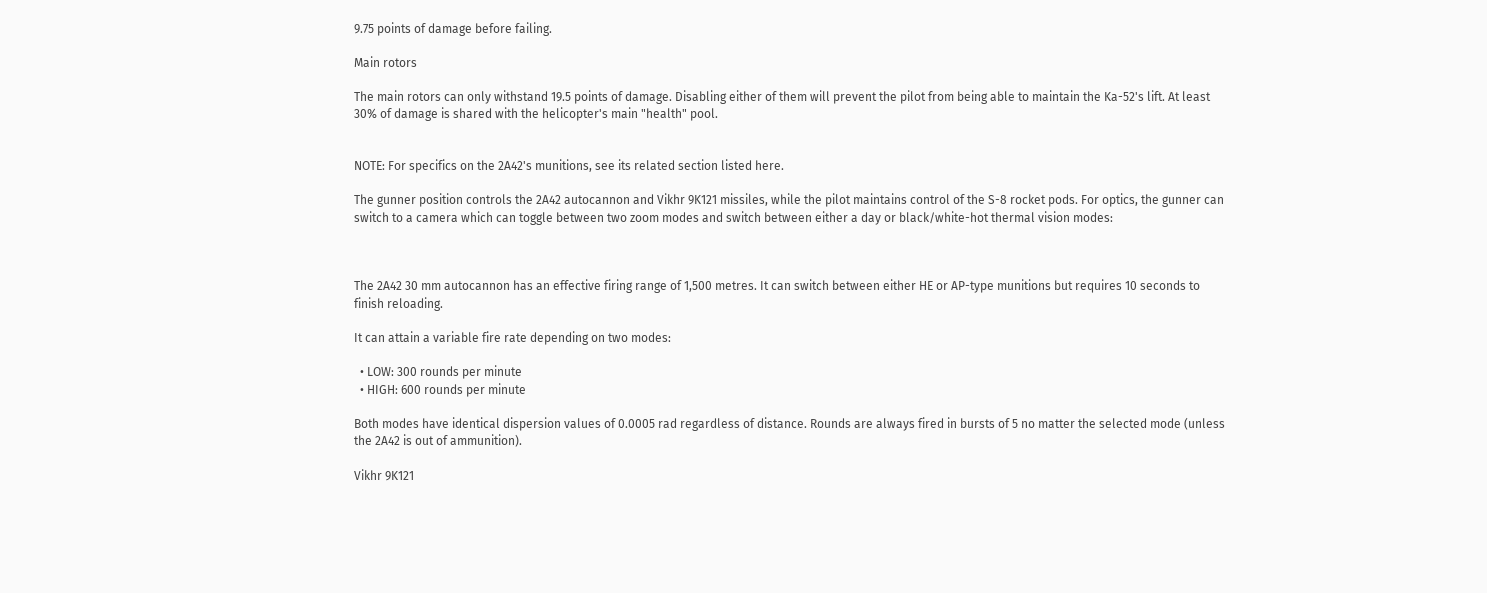9.75 points of damage before failing.

Main rotors

The main rotors can only withstand 19.5 points of damage. Disabling either of them will prevent the pilot from being able to maintain the Ka-52's lift. At least 30% of damage is shared with the helicopter's main "health" pool.


NOTE: For specifics on the 2A42's munitions, see its related section listed here.

The gunner position controls the 2A42 autocannon and Vikhr 9K121 missiles, while the pilot maintains control of the S-8 rocket pods. For optics, the gunner can switch to a camera which can toggle between two zoom modes and switch between either a day or black/white-hot thermal vision modes:



The 2A42 30 mm autocannon has an effective firing range of 1,500 metres. It can switch between either HE or AP-type munitions but requires 10 seconds to finish reloading.

It can attain a variable fire rate depending on two modes:

  • LOW: 300 rounds per minute
  • HIGH: 600 rounds per minute

Both modes have identical dispersion values of 0.0005 rad regardless of distance. Rounds are always fired in bursts of 5 no matter the selected mode (unless the 2A42 is out of ammunition).

Vikhr 9K121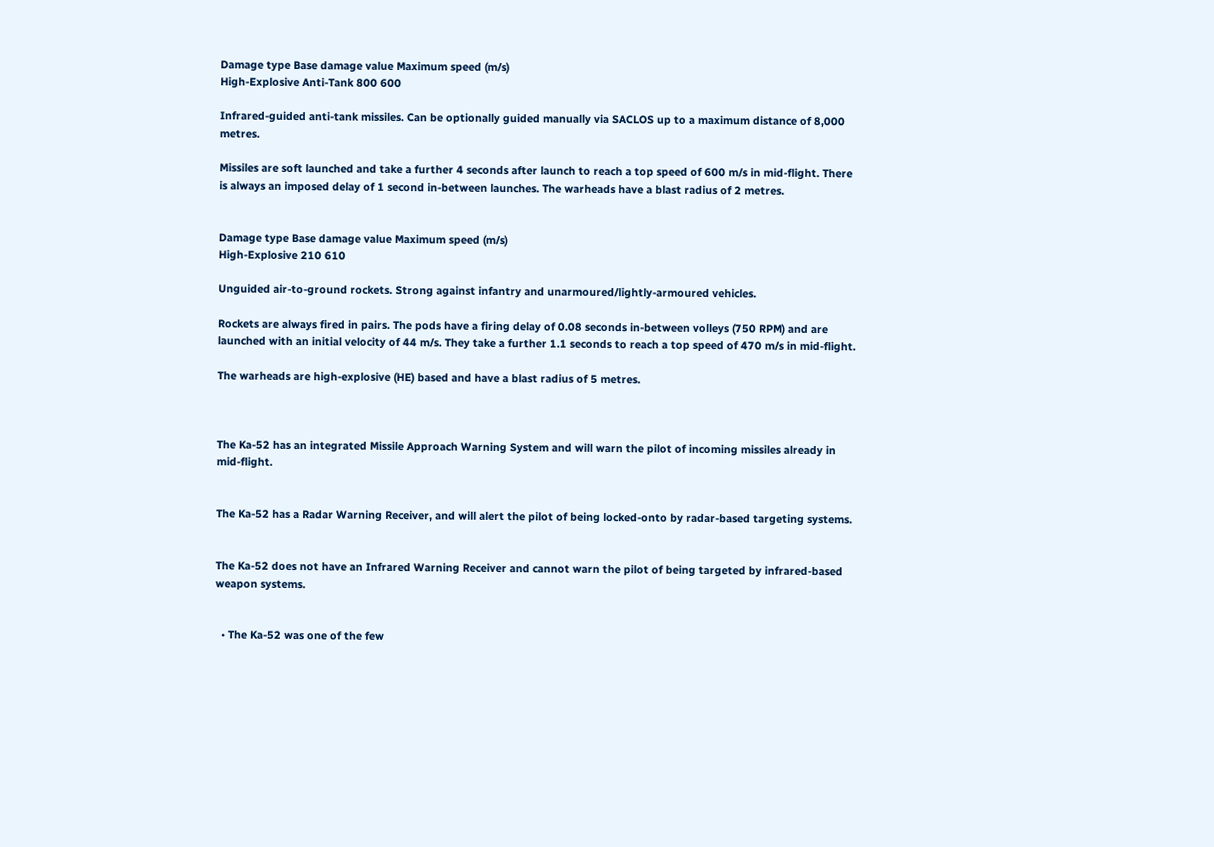Damage type Base damage value Maximum speed (m/s)
High-Explosive Anti-Tank 800 600

Infrared-guided anti-tank missiles. Can be optionally guided manually via SACLOS up to a maximum distance of 8,000 metres.

Missiles are soft launched and take a further 4 seconds after launch to reach a top speed of 600 m/s in mid-flight. There is always an imposed delay of 1 second in-between launches. The warheads have a blast radius of 2 metres.


Damage type Base damage value Maximum speed (m/s)
High-Explosive 210 610

Unguided air-to-ground rockets. Strong against infantry and unarmoured/lightly-armoured vehicles.

Rockets are always fired in pairs. The pods have a firing delay of 0.08 seconds in-between volleys (750 RPM) and are launched with an initial velocity of 44 m/s. They take a further 1.1 seconds to reach a top speed of 470 m/s in mid-flight.

The warheads are high-explosive (HE) based and have a blast radius of 5 metres.



The Ka-52 has an integrated Missile Approach Warning System and will warn the pilot of incoming missiles already in mid-flight.


The Ka-52 has a Radar Warning Receiver, and will alert the pilot of being locked-onto by radar-based targeting systems.


The Ka-52 does not have an Infrared Warning Receiver and cannot warn the pilot of being targeted by infrared-based weapon systems.


  • The Ka-52 was one of the few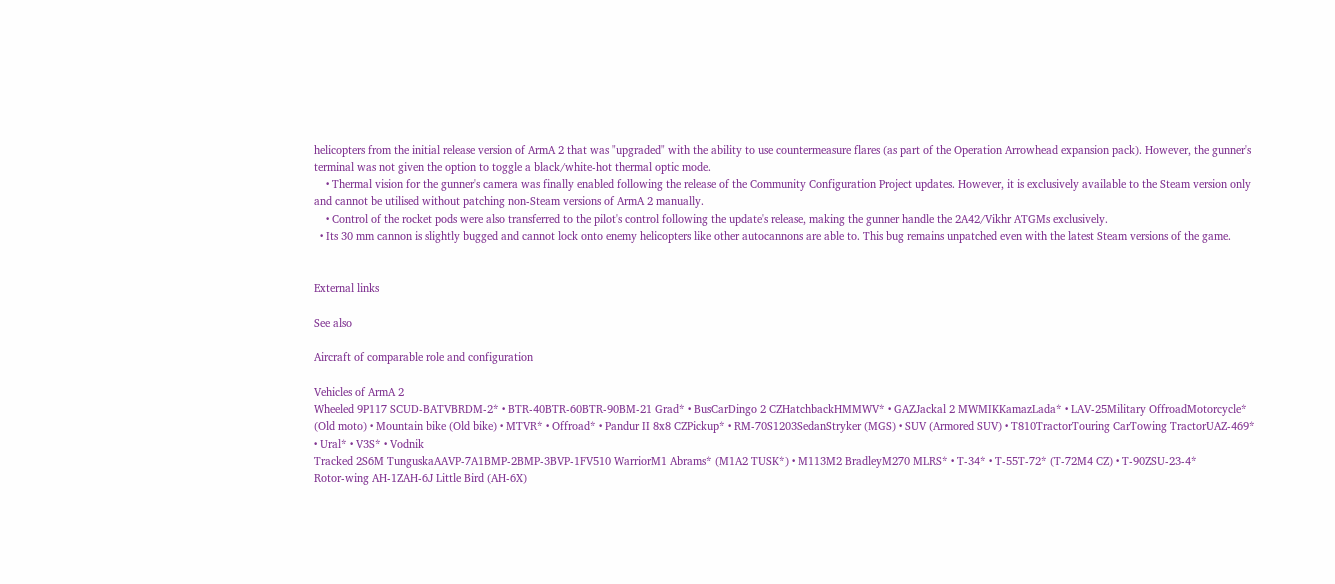helicopters from the initial release version of ArmA 2 that was "upgraded" with the ability to use countermeasure flares (as part of the Operation Arrowhead expansion pack). However, the gunner's terminal was not given the option to toggle a black/white-hot thermal optic mode.
    • Thermal vision for the gunner's camera was finally enabled following the release of the Community Configuration Project updates. However, it is exclusively available to the Steam version only and cannot be utilised without patching non-Steam versions of ArmA 2 manually.
    • Control of the rocket pods were also transferred to the pilot's control following the update's release, making the gunner handle the 2A42/Vikhr ATGMs exclusively.
  • Its 30 mm cannon is slightly bugged and cannot lock onto enemy helicopters like other autocannons are able to. This bug remains unpatched even with the latest Steam versions of the game.


External links

See also

Aircraft of comparable role and configuration

Vehicles of ArmA 2
Wheeled 9P117 SCUD-BATVBRDM-2* • BTR-40BTR-60BTR-90BM-21 Grad* • BusCarDingo 2 CZHatchbackHMMWV* • GAZJackal 2 MWMIKKamazLada* • LAV-25Military OffroadMotorcycle* (Old moto) • Mountain bike (Old bike) • MTVR* • Offroad* • Pandur II 8x8 CZPickup* • RM-70S1203SedanStryker (MGS) • SUV (Armored SUV) • T810TractorTouring CarTowing TractorUAZ-469* • Ural* • V3S* • Vodnik
Tracked 2S6M TunguskaAAVP-7A1BMP-2BMP-3BVP-1FV510 WarriorM1 Abrams* (M1A2 TUSK*) • M113M2 BradleyM270 MLRS* • T-34* • T-55T-72* (T-72M4 CZ) • T-90ZSU-23-4*
Rotor-wing AH-1ZAH-6J Little Bird (AH-6X)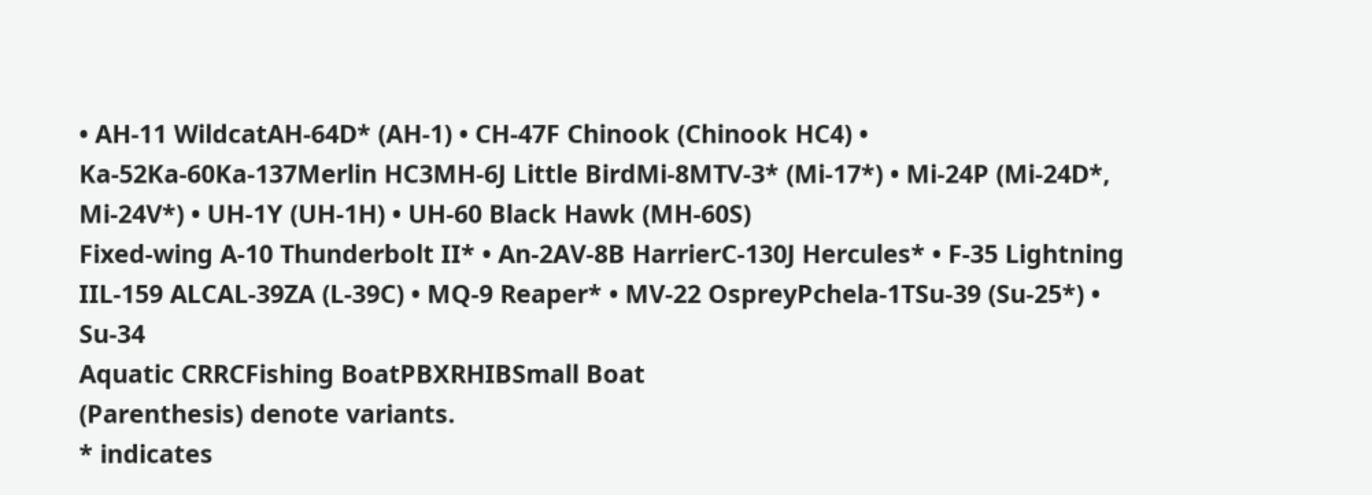• AH-11 WildcatAH-64D* (AH-1) • CH-47F Chinook (Chinook HC4) • Ka-52Ka-60Ka-137Merlin HC3MH-6J Little BirdMi-8MTV-3* (Mi-17*) • Mi-24P (Mi-24D*, Mi-24V*) • UH-1Y (UH-1H) • UH-60 Black Hawk (MH-60S)
Fixed-wing A-10 Thunderbolt II* • An-2AV-8B HarrierC-130J Hercules* • F-35 Lightning IIL-159 ALCAL-39ZA (L-39C) • MQ-9 Reaper* • MV-22 OspreyPchela-1TSu-39 (Su-25*) • Su-34
Aquatic CRRCFishing BoatPBXRHIBSmall Boat
(Parenthesis) denote variants.
* indicates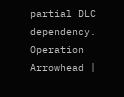partial DLC dependency.
Operation Arrowhead |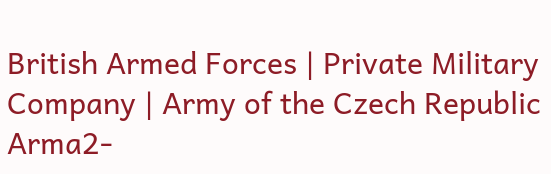British Armed Forces | Private Military Company | Army of the Czech Republic
Arma2-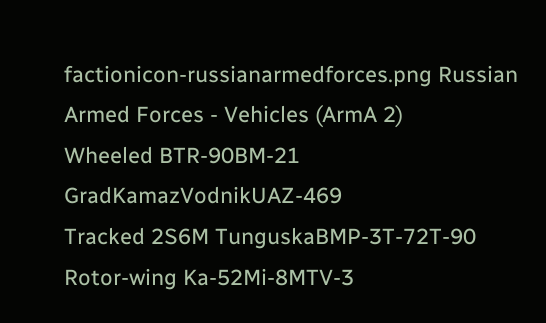factionicon-russianarmedforces.png Russian Armed Forces - Vehicles (ArmA 2)
Wheeled BTR-90BM-21 GradKamazVodnikUAZ-469
Tracked 2S6M TunguskaBMP-3T-72T-90
Rotor-wing Ka-52Mi-8MTV-3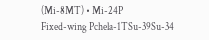(Mi-8MT) • Mi-24P
Fixed-wing Pchela-1TSu-39Su-34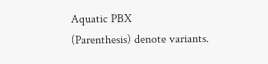Aquatic PBX
(Parenthesis) denote variants.